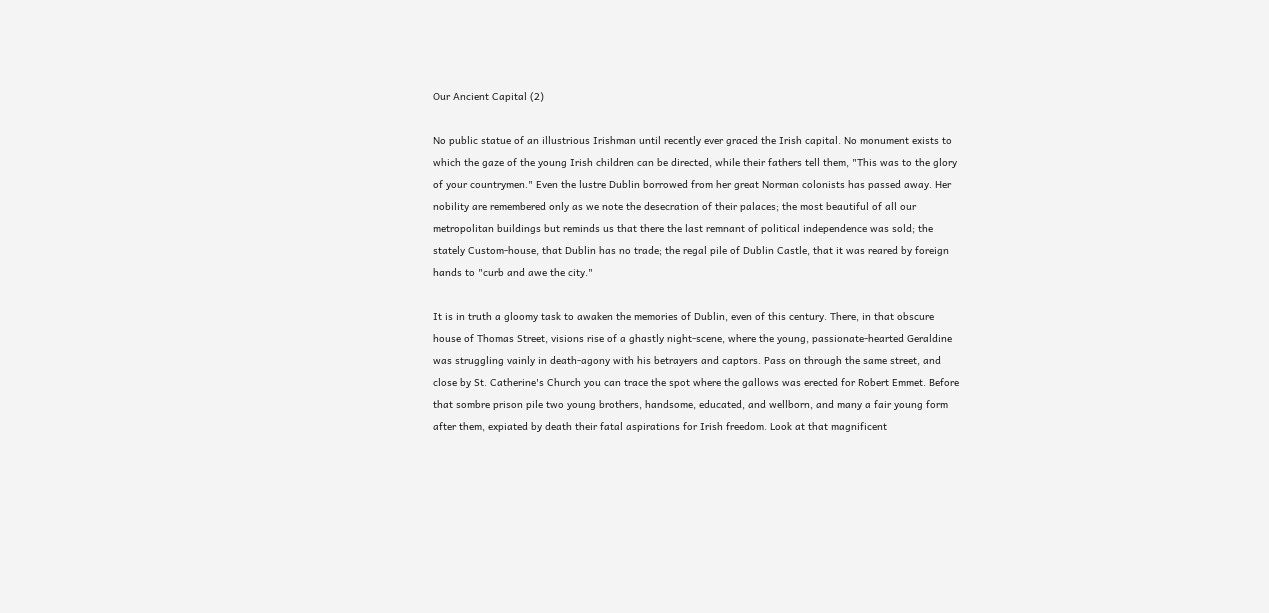Our Ancient Capital (2)

No public statue of an illustrious Irishman until recently ever graced the Irish capital. No monument exists to which the gaze of the young Irish children can be directed, while their fathers tell them, "This was to the glory of your countrymen." Even the lustre Dublin borrowed from her great Norman colonists has passed away. Her nobility are remembered only as we note the desecration of their palaces; the most beautiful of all our metropolitan buildings but reminds us that there the last remnant of political independence was sold; the stately Custom-house, that Dublin has no trade; the regal pile of Dublin Castle, that it was reared by foreign hands to "curb and awe the city."

It is in truth a gloomy task to awaken the memories of Dublin, even of this century. There, in that obscure house of Thomas Street, visions rise of a ghastly night-scene, where the young, passionate-hearted Geraldine was struggling vainly in death-agony with his betrayers and captors. Pass on through the same street, and close by St. Catherine's Church you can trace the spot where the gallows was erected for Robert Emmet. Before that sombre prison pile two young brothers, handsome, educated, and wellborn, and many a fair young form after them, expiated by death their fatal aspirations for Irish freedom. Look at that magnificent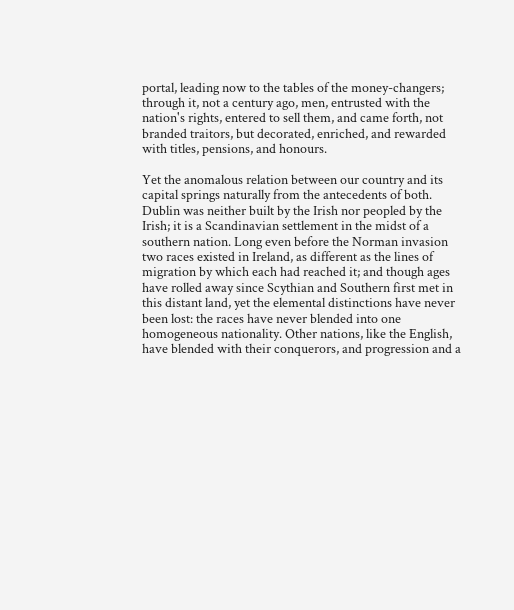portal, leading now to the tables of the money-changers; through it, not a century ago, men, entrusted with the nation's rights, entered to sell them, and came forth, not branded traitors, but decorated, enriched, and rewarded with titles, pensions, and honours.

Yet the anomalous relation between our country and its capital springs naturally from the antecedents of both. Dublin was neither built by the Irish nor peopled by the Irish; it is a Scandinavian settlement in the midst of a southern nation. Long even before the Norman invasion two races existed in Ireland, as different as the lines of migration by which each had reached it; and though ages have rolled away since Scythian and Southern first met in this distant land, yet the elemental distinctions have never been lost: the races have never blended into one homogeneous nationality. Other nations, like the English, have blended with their conquerors, and progression and a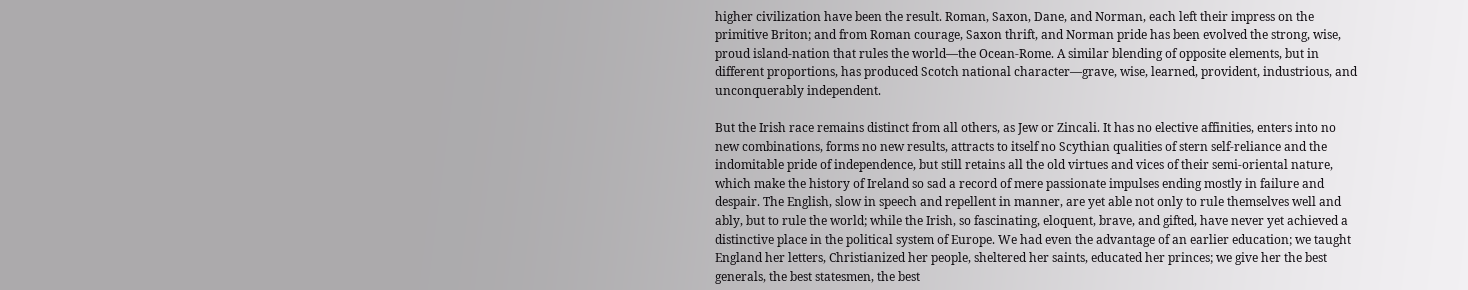higher civilization have been the result. Roman, Saxon, Dane, and Norman, each left their impress on the primitive Briton; and from Roman courage, Saxon thrift, and Norman pride has been evolved the strong, wise, proud island-nation that rules the world—the Ocean-Rome. A similar blending of opposite elements, but in different proportions, has produced Scotch national character—grave, wise, learned, provident, industrious, and unconquerably independent.

But the Irish race remains distinct from all others, as Jew or Zincali. It has no elective affinities, enters into no new combinations, forms no new results, attracts to itself no Scythian qualities of stern self-reliance and the indomitable pride of independence, but still retains all the old virtues and vices of their semi-oriental nature, which make the history of Ireland so sad a record of mere passionate impulses ending mostly in failure and despair. The English, slow in speech and repellent in manner, are yet able not only to rule themselves well and ably, but to rule the world; while the Irish, so fascinating, eloquent, brave, and gifted, have never yet achieved a distinctive place in the political system of Europe. We had even the advantage of an earlier education; we taught England her letters, Christianized her people, sheltered her saints, educated her princes; we give her the best generals, the best statesmen, the best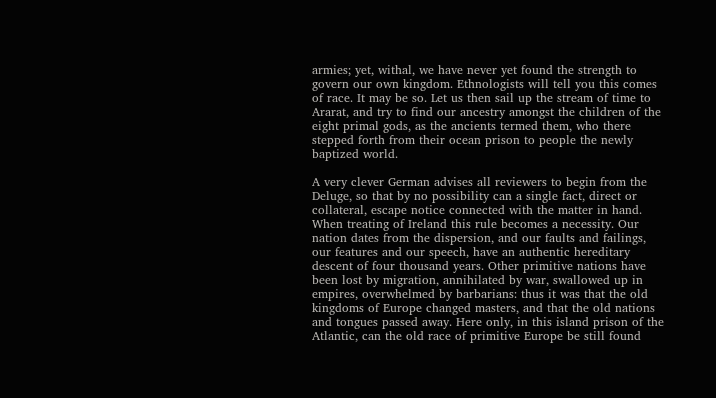armies; yet, withal, we have never yet found the strength to govern our own kingdom. Ethnologists will tell you this comes of race. It may be so. Let us then sail up the stream of time to Ararat, and try to find our ancestry amongst the children of the eight primal gods, as the ancients termed them, who there stepped forth from their ocean prison to people the newly baptized world.

A very clever German advises all reviewers to begin from the Deluge, so that by no possibility can a single fact, direct or collateral, escape notice connected with the matter in hand. When treating of Ireland this rule becomes a necessity. Our nation dates from the dispersion, and our faults and failings, our features and our speech, have an authentic hereditary descent of four thousand years. Other primitive nations have been lost by migration, annihilated by war, swallowed up in empires, overwhelmed by barbarians: thus it was that the old kingdoms of Europe changed masters, and that the old nations and tongues passed away. Here only, in this island prison of the Atlantic, can the old race of primitive Europe be still found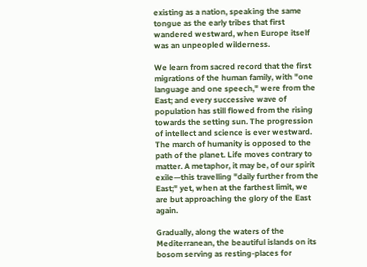existing as a nation, speaking the same tongue as the early tribes that first wandered westward, when Europe itself was an unpeopled wilderness.

We learn from sacred record that the first migrations of the human family, with "one language and one speech," were from the East; and every successive wave of population has still flowed from the rising towards the setting sun. The progression of intellect and science is ever westward. The march of humanity is opposed to the path of the planet. Life moves contrary to matter. A metaphor, it may be, of our spirit exile—this travelling "daily further from the East;" yet, when at the farthest limit, we are but approaching the glory of the East again.

Gradually, along the waters of the Mediterranean, the beautiful islands on its bosom serving as resting-places for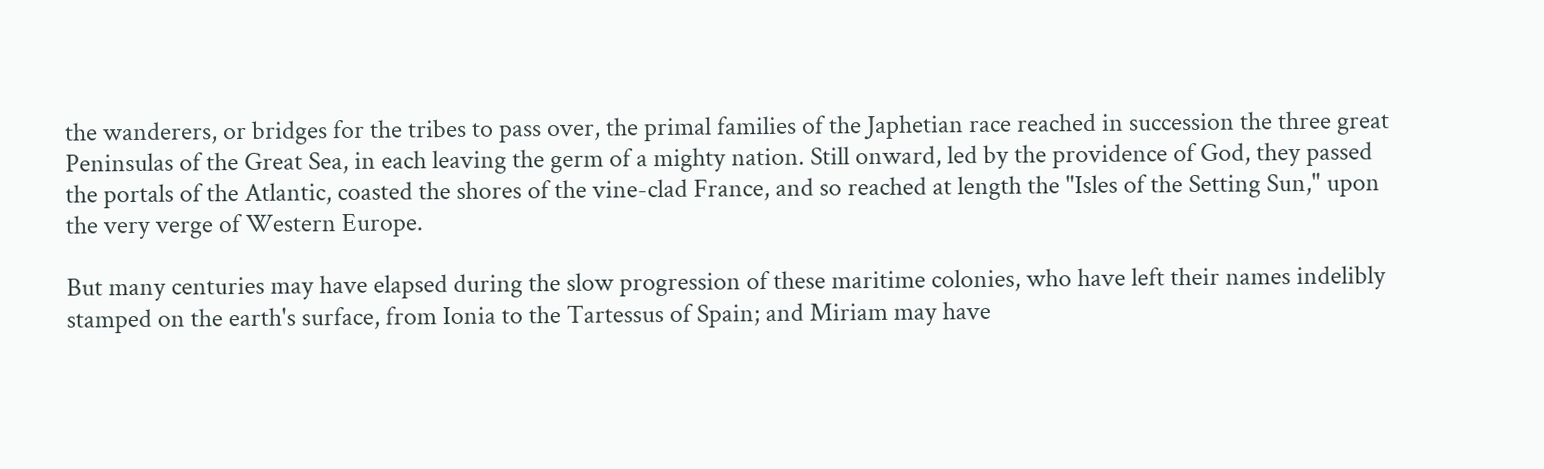the wanderers, or bridges for the tribes to pass over, the primal families of the Japhetian race reached in succession the three great Peninsulas of the Great Sea, in each leaving the germ of a mighty nation. Still onward, led by the providence of God, they passed the portals of the Atlantic, coasted the shores of the vine-clad France, and so reached at length the "Isles of the Setting Sun," upon the very verge of Western Europe.

But many centuries may have elapsed during the slow progression of these maritime colonies, who have left their names indelibly stamped on the earth's surface, from Ionia to the Tartessus of Spain; and Miriam may have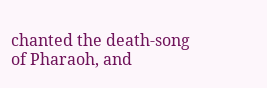chanted the death-song of Pharaoh, and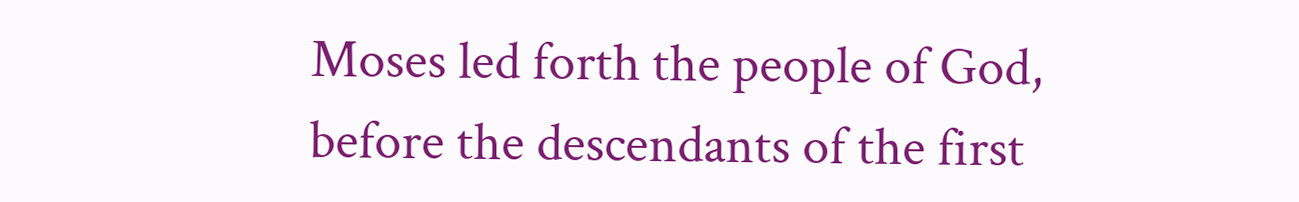Moses led forth the people of God, before the descendants of the first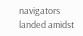navigators landed amidst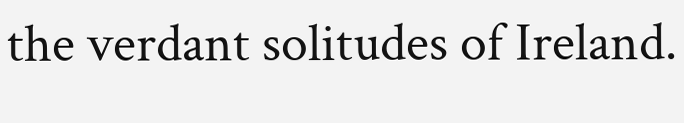the verdant solitudes of Ireland.